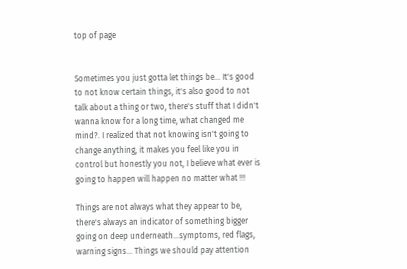top of page


Sometimes you just gotta let things be... It's good to not know certain things, it's also good to not talk about a thing or two, there's stuff that I didn't wanna know for a long time, what changed me mind?. I realized that not knowing isn't going to change anything, it makes you feel like you in control but honestly you not, I believe what ever is going to happen will happen no matter what !!!

Things are not always what they appear to be, there's always an indicator of something bigger going on deep underneath...symptoms, red flags, warning signs... Things we should pay attention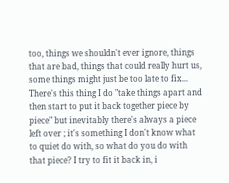too, things we shouldn't ever ignore, things that are bad, things that could really hurt us, some things might just be too late to fix... There's this thing I do "take things apart and then start to put it back together piece by piece" but inevitably there's always a piece left over ; it's something I don't know what to quiet do with, so what do you do with that piece? I try to fit it back in, i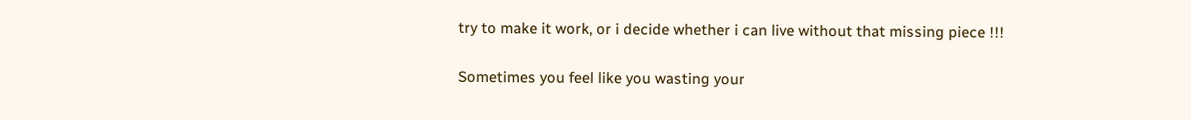try to make it work, or i decide whether i can live without that missing piece !!!

Sometimes you feel like you wasting your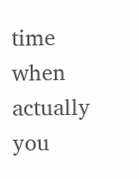time when actually you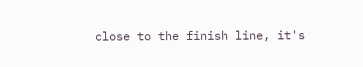close to the finish line, it's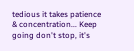tedious it takes patience & concentration... Keep going don't stop, it's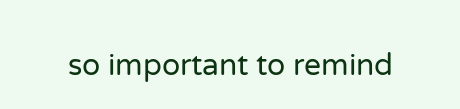so important to remind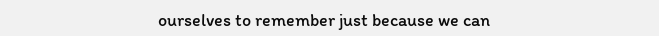ourselves to remember just because we can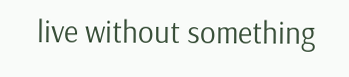live without something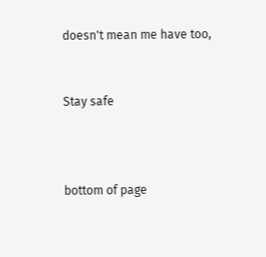doesn't mean me have too,


Stay safe



bottom of page